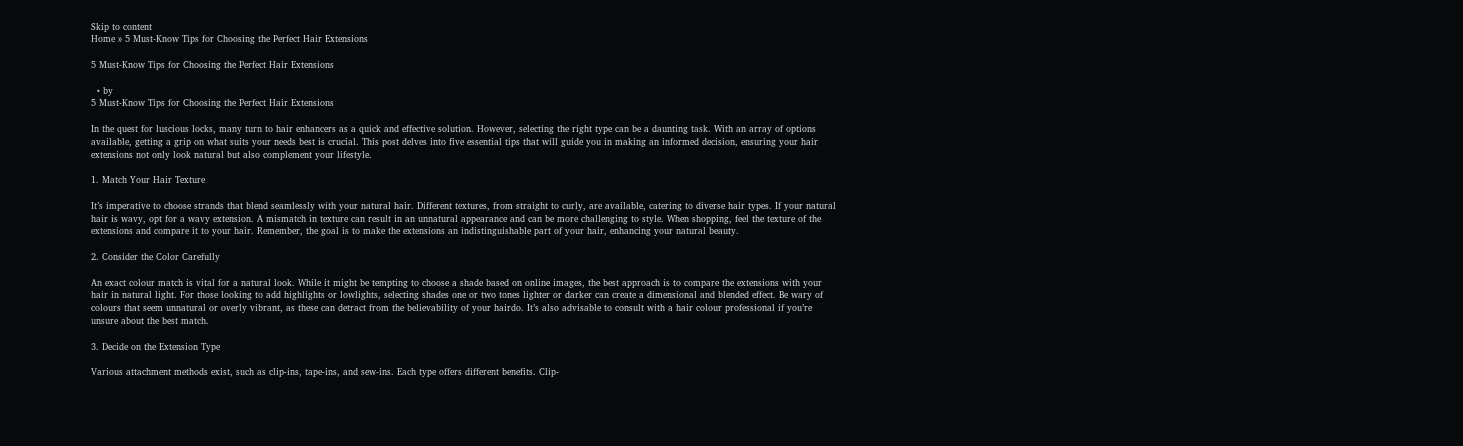Skip to content
Home » 5 Must-Know Tips for Choosing the Perfect Hair Extensions

5 Must-Know Tips for Choosing the Perfect Hair Extensions

  • by
5 Must-Know Tips for Choosing the Perfect Hair Extensions

In the quest for luscious locks, many turn to hair enhancers as a quick and effective solution. However, selecting the right type can be a daunting task. With an array of options available, getting a grip on what suits your needs best is crucial. This post delves into five essential tips that will guide you in making an informed decision, ensuring your hair extensions not only look natural but also complement your lifestyle.

1. Match Your Hair Texture

It’s imperative to choose strands that blend seamlessly with your natural hair. Different textures, from straight to curly, are available, catering to diverse hair types. If your natural hair is wavy, opt for a wavy extension. A mismatch in texture can result in an unnatural appearance and can be more challenging to style. When shopping, feel the texture of the extensions and compare it to your hair. Remember, the goal is to make the extensions an indistinguishable part of your hair, enhancing your natural beauty.

2. Consider the Color Carefully

An exact colour match is vital for a natural look. While it might be tempting to choose a shade based on online images, the best approach is to compare the extensions with your hair in natural light. For those looking to add highlights or lowlights, selecting shades one or two tones lighter or darker can create a dimensional and blended effect. Be wary of colours that seem unnatural or overly vibrant, as these can detract from the believability of your hairdo. It’s also advisable to consult with a hair colour professional if you’re unsure about the best match.

3. Decide on the Extension Type

Various attachment methods exist, such as clip-ins, tape-ins, and sew-ins. Each type offers different benefits. Clip-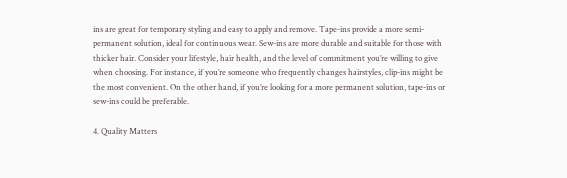ins are great for temporary styling and easy to apply and remove. Tape-ins provide a more semi-permanent solution, ideal for continuous wear. Sew-ins are more durable and suitable for those with thicker hair. Consider your lifestyle, hair health, and the level of commitment you’re willing to give when choosing. For instance, if you’re someone who frequently changes hairstyles, clip-ins might be the most convenient. On the other hand, if you’re looking for a more permanent solution, tape-ins or sew-ins could be preferable.

4. Quality Matters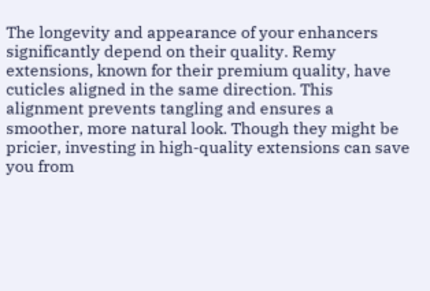The longevity and appearance of your enhancers significantly depend on their quality. Remy extensions, known for their premium quality, have cuticles aligned in the same direction. This alignment prevents tangling and ensures a smoother, more natural look. Though they might be pricier, investing in high-quality extensions can save you from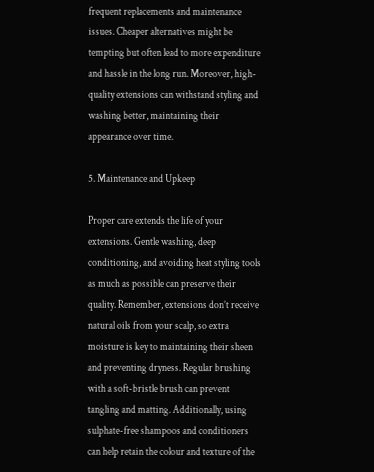frequent replacements and maintenance issues. Cheaper alternatives might be tempting but often lead to more expenditure and hassle in the long run. Moreover, high-quality extensions can withstand styling and washing better, maintaining their appearance over time.

5. Maintenance and Upkeep

Proper care extends the life of your extensions. Gentle washing, deep conditioning, and avoiding heat styling tools as much as possible can preserve their quality. Remember, extensions don’t receive natural oils from your scalp, so extra moisture is key to maintaining their sheen and preventing dryness. Regular brushing with a soft-bristle brush can prevent tangling and matting. Additionally, using sulphate-free shampoos and conditioners can help retain the colour and texture of the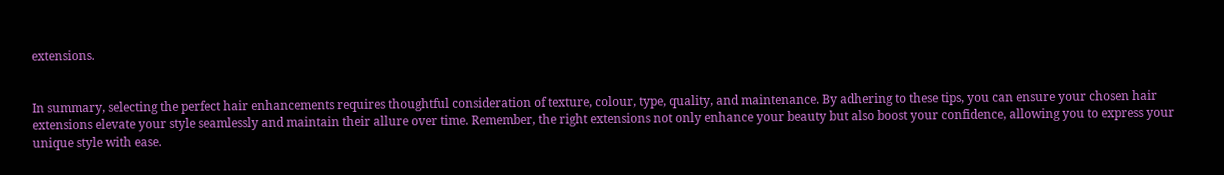extensions.


In summary, selecting the perfect hair enhancements requires thoughtful consideration of texture, colour, type, quality, and maintenance. By adhering to these tips, you can ensure your chosen hair extensions elevate your style seamlessly and maintain their allure over time. Remember, the right extensions not only enhance your beauty but also boost your confidence, allowing you to express your unique style with ease.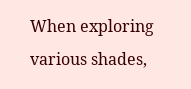When exploring various shades,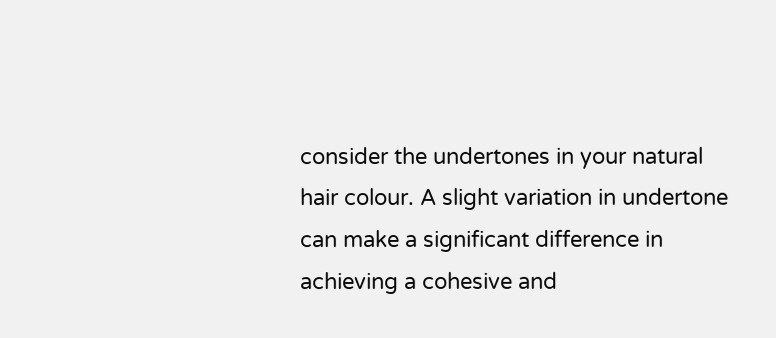consider the undertones in your natural hair colour. A slight variation in undertone can make a significant difference in achieving a cohesive and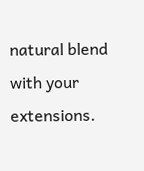natural blend with your extensions.